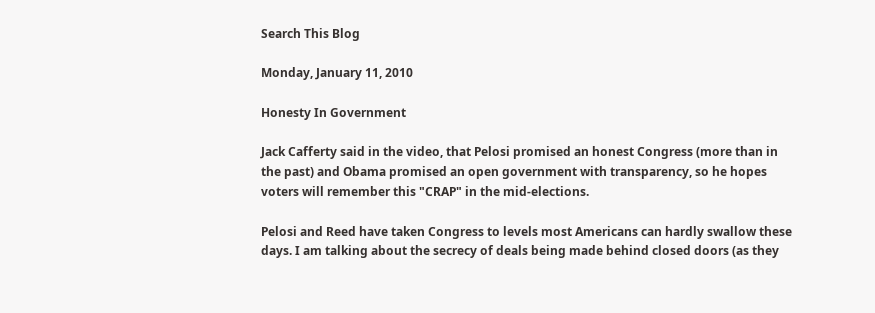Search This Blog

Monday, January 11, 2010

Honesty In Government

Jack Cafferty said in the video, that Pelosi promised an honest Congress (more than in the past) and Obama promised an open government with transparency, so he hopes voters will remember this "CRAP" in the mid-elections.

Pelosi and Reed have taken Congress to levels most Americans can hardly swallow these days. I am talking about the secrecy of deals being made behind closed doors (as they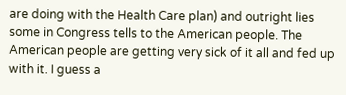are doing with the Health Care plan) and outright lies some in Congress tells to the American people. The American people are getting very sick of it all and fed up with it. I guess a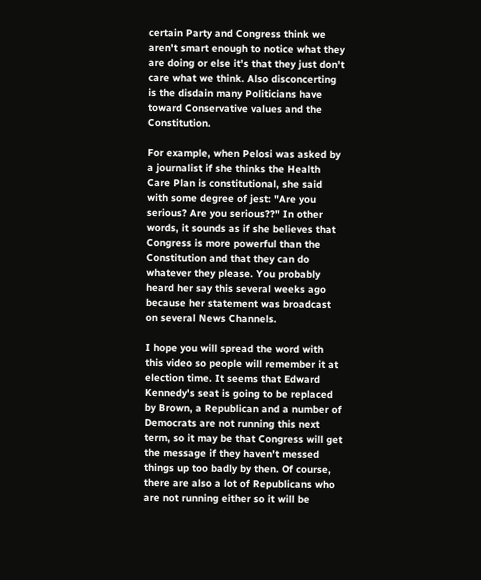certain Party and Congress think we aren't smart enough to notice what they are doing or else it's that they just don't care what we think. Also disconcerting is the disdain many Politicians have toward Conservative values and the Constitution.

For example, when Pelosi was asked by a journalist if she thinks the Health Care Plan is constitutional, she said with some degree of jest: "Are you serious? Are you serious??" In other words, it sounds as if she believes that Congress is more powerful than the Constitution and that they can do whatever they please. You probably heard her say this several weeks ago because her statement was broadcast on several News Channels.

I hope you will spread the word with this video so people will remember it at election time. It seems that Edward Kennedy's seat is going to be replaced by Brown, a Republican and a number of Democrats are not running this next term, so it may be that Congress will get the message if they haven't messed things up too badly by then. Of course, there are also a lot of Republicans who are not running either so it will be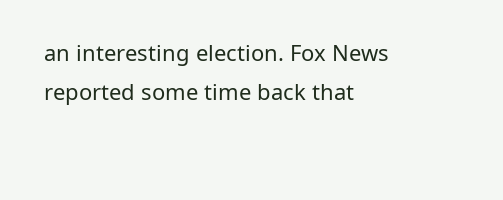an interesting election. Fox News reported some time back that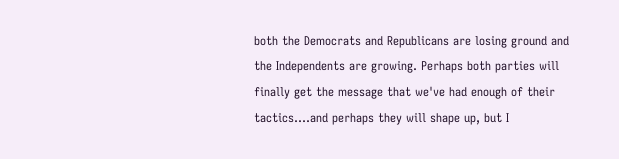both the Democrats and Republicans are losing ground and the Independents are growing. Perhaps both parties will finally get the message that we've had enough of their tactics....and perhaps they will shape up, but I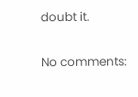doubt it.

No comments: